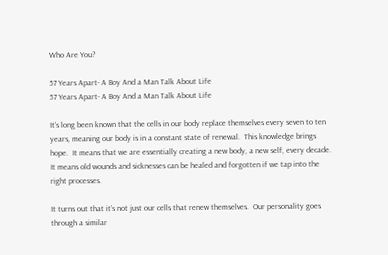Who Are You?

57 Years Apart- A Boy And a Man Talk About Life
57 Years Apart- A Boy And a Man Talk About Life

It’s long been known that the cells in our body replace themselves every seven to ten years, meaning our body is in a constant state of renewal.  This knowledge brings hope.  It means that we are essentially creating a new body, a new self, every decade.  It means old wounds and sicknesses can be healed and forgotten if we tap into the right processes.

It turns out that it’s not just our cells that renew themselves.  Our personality goes through a similar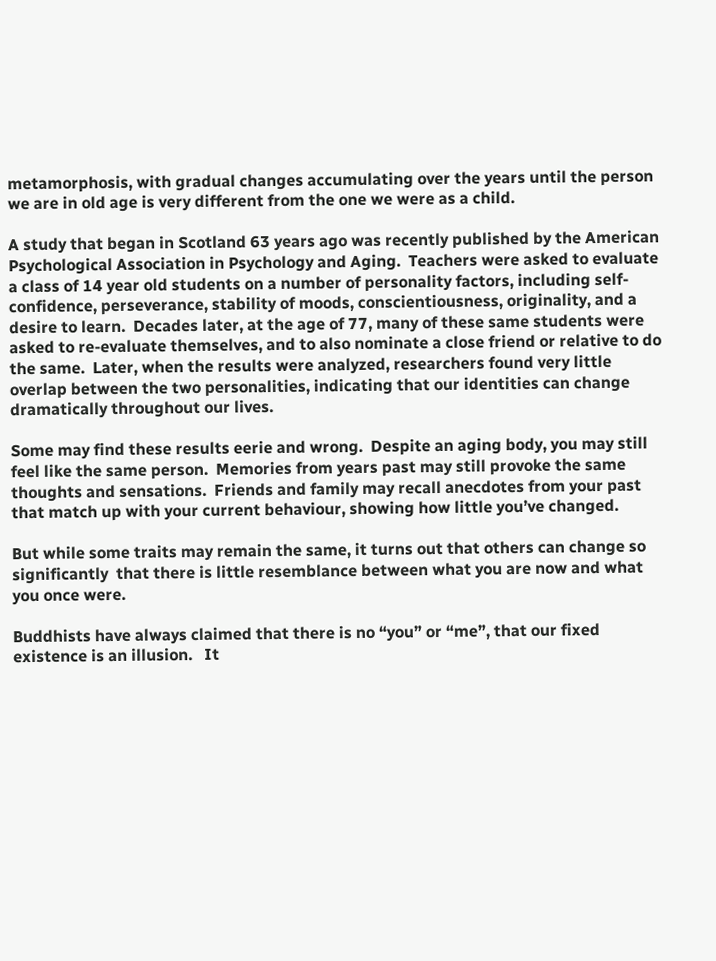metamorphosis, with gradual changes accumulating over the years until the person we are in old age is very different from the one we were as a child.

A study that began in Scotland 63 years ago was recently published by the American Psychological Association in Psychology and Aging.  Teachers were asked to evaluate a class of 14 year old students on a number of personality factors, including self-confidence, perseverance, stability of moods, conscientiousness, originality, and a desire to learn.  Decades later, at the age of 77, many of these same students were asked to re-evaluate themselves, and to also nominate a close friend or relative to do the same.  Later, when the results were analyzed, researchers found very little overlap between the two personalities, indicating that our identities can change dramatically throughout our lives.

Some may find these results eerie and wrong.  Despite an aging body, you may still feel like the same person.  Memories from years past may still provoke the same thoughts and sensations.  Friends and family may recall anecdotes from your past that match up with your current behaviour, showing how little you’ve changed.

But while some traits may remain the same, it turns out that others can change so significantly  that there is little resemblance between what you are now and what you once were.

Buddhists have always claimed that there is no “you” or “me”, that our fixed existence is an illusion.   It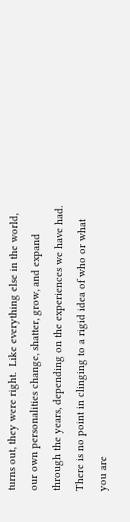turns out, they were right.  Like everything else in the world, our own personalities change, shatter, grow, and expand through the years, depending on the experiences we have had.  There is no point in clinging to a rigid idea of who or what you are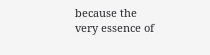because the very essence of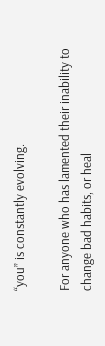“you” is constantly evolving.

For anyone who has lamented their inability to change bad habits, or heal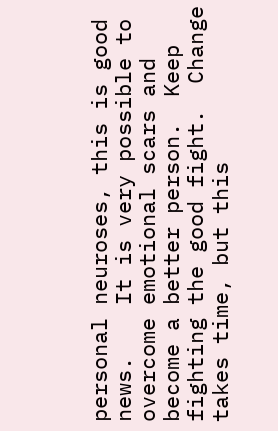personal neuroses, this is good news.    It is very possible to overcome emotional scars and become a better person.  Keep fighting the good fight.  Change takes time, but this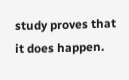study proves that it does happen.